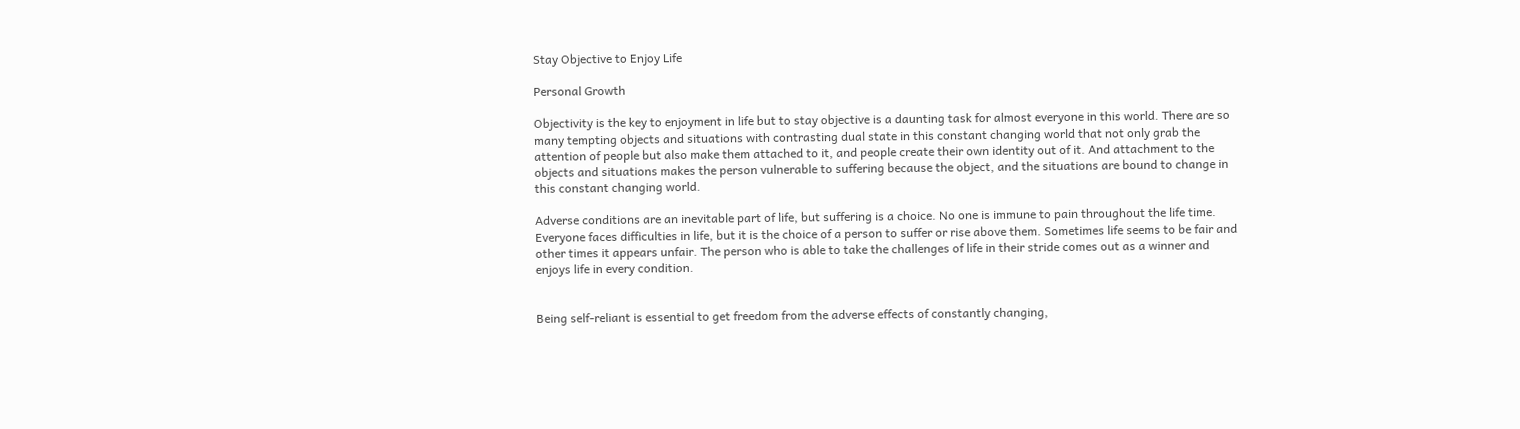Stay Objective to Enjoy Life

Personal Growth

Objectivity is the key to enjoyment in life but to stay objective is a daunting task for almost everyone in this world. There are so many tempting objects and situations with contrasting dual state in this constant changing world that not only grab the attention of people but also make them attached to it, and people create their own identity out of it. And attachment to the objects and situations makes the person vulnerable to suffering because the object, and the situations are bound to change in this constant changing world.

Adverse conditions are an inevitable part of life, but suffering is a choice. No one is immune to pain throughout the life time. Everyone faces difficulties in life, but it is the choice of a person to suffer or rise above them. Sometimes life seems to be fair and other times it appears unfair. The person who is able to take the challenges of life in their stride comes out as a winner and enjoys life in every condition.


Being self-reliant is essential to get freedom from the adverse effects of constantly changing,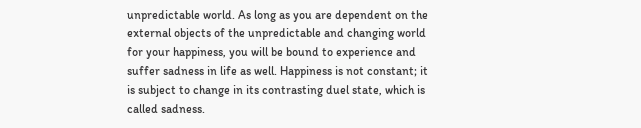unpredictable world. As long as you are dependent on the external objects of the unpredictable and changing world for your happiness, you will be bound to experience and suffer sadness in life as well. Happiness is not constant; it is subject to change in its contrasting duel state, which is called sadness.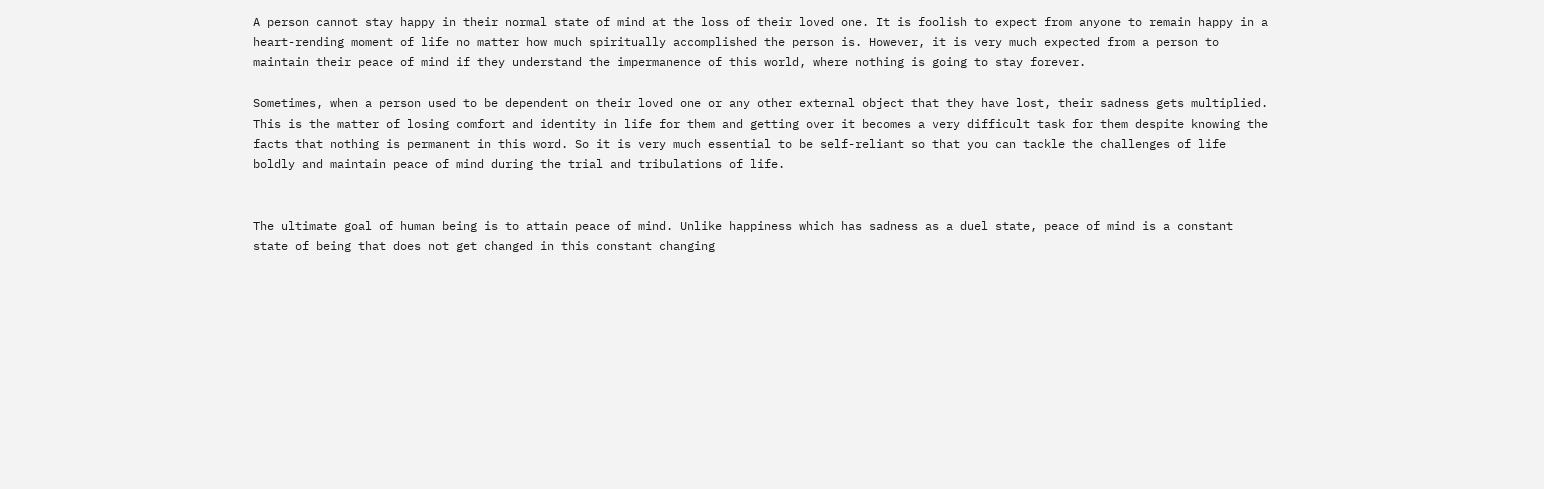A person cannot stay happy in their normal state of mind at the loss of their loved one. It is foolish to expect from anyone to remain happy in a heart-rending moment of life no matter how much spiritually accomplished the person is. However, it is very much expected from a person to maintain their peace of mind if they understand the impermanence of this world, where nothing is going to stay forever.

Sometimes, when a person used to be dependent on their loved one or any other external object that they have lost, their sadness gets multiplied. This is the matter of losing comfort and identity in life for them and getting over it becomes a very difficult task for them despite knowing the facts that nothing is permanent in this word. So it is very much essential to be self-reliant so that you can tackle the challenges of life boldly and maintain peace of mind during the trial and tribulations of life.


The ultimate goal of human being is to attain peace of mind. Unlike happiness which has sadness as a duel state, peace of mind is a constant state of being that does not get changed in this constant changing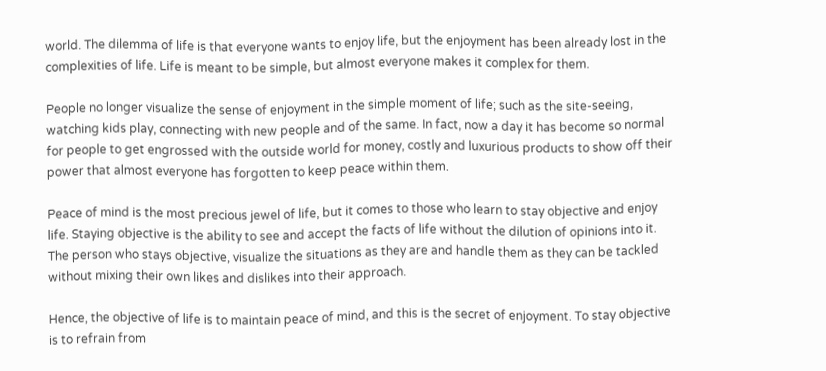world. The dilemma of life is that everyone wants to enjoy life, but the enjoyment has been already lost in the complexities of life. Life is meant to be simple, but almost everyone makes it complex for them.

People no longer visualize the sense of enjoyment in the simple moment of life; such as the site-seeing, watching kids play, connecting with new people and of the same. In fact, now a day it has become so normal for people to get engrossed with the outside world for money, costly and luxurious products to show off their power that almost everyone has forgotten to keep peace within them.

Peace of mind is the most precious jewel of life, but it comes to those who learn to stay objective and enjoy life. Staying objective is the ability to see and accept the facts of life without the dilution of opinions into it. The person who stays objective, visualize the situations as they are and handle them as they can be tackled without mixing their own likes and dislikes into their approach.

Hence, the objective of life is to maintain peace of mind, and this is the secret of enjoyment. To stay objective is to refrain from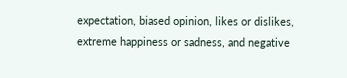expectation, biased opinion, likes or dislikes, extreme happiness or sadness, and negative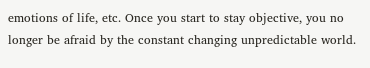emotions of life, etc. Once you start to stay objective, you no longer be afraid by the constant changing unpredictable world.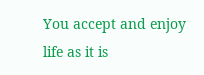You accept and enjoy life as it is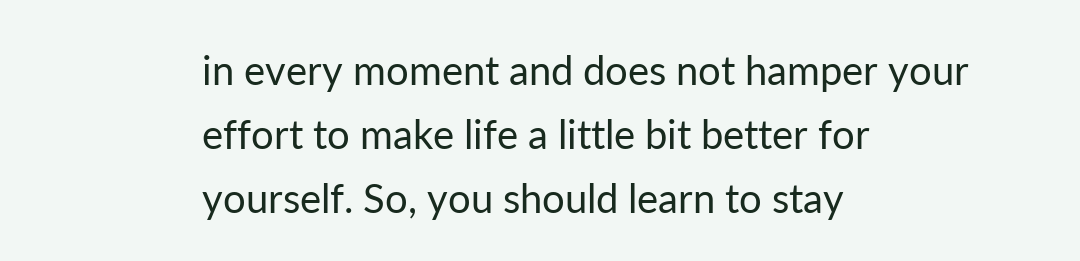in every moment and does not hamper your effort to make life a little bit better for yourself. So, you should learn to stay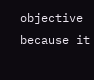objective because it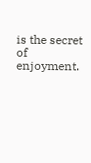is the secret of enjoyment.